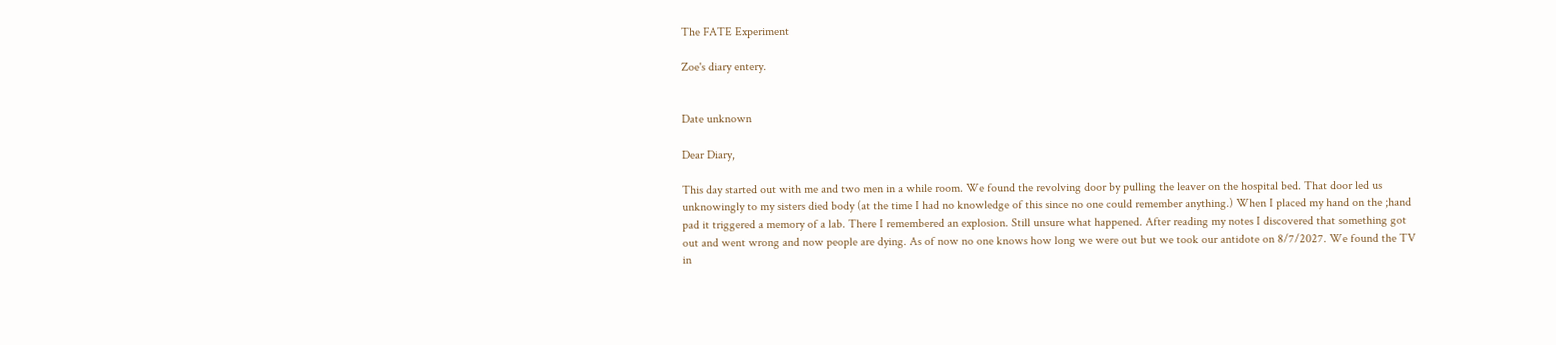The FATE Experiment

Zoe's diary entery.


Date unknown

Dear Diary,

This day started out with me and two men in a while room. We found the revolving door by pulling the leaver on the hospital bed. That door led us unknowingly to my sisters died body (at the time I had no knowledge of this since no one could remember anything.) When I placed my hand on the ;hand pad it triggered a memory of a lab. There I remembered an explosion. Still unsure what happened. After reading my notes I discovered that something got out and went wrong and now people are dying. As of now no one knows how long we were out but we took our antidote on 8/7/2027. We found the TV in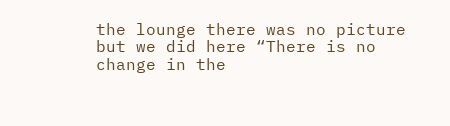the lounge there was no picture but we did here “There is no change in the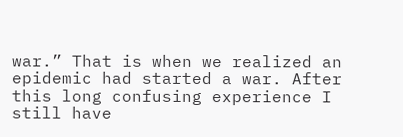war.” That is when we realized an epidemic had started a war. After this long confusing experience I still have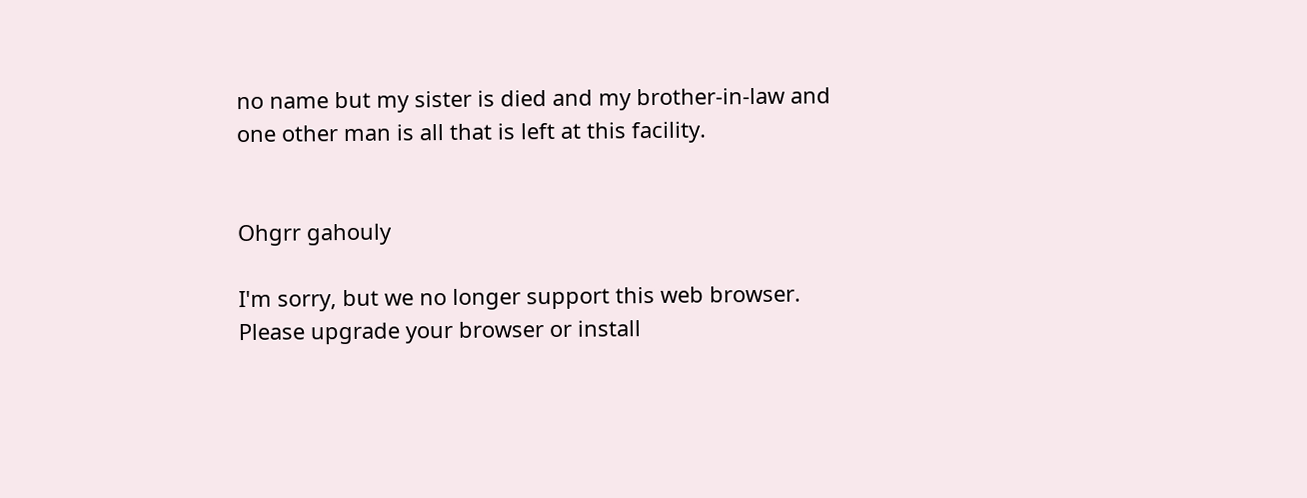no name but my sister is died and my brother-in-law and one other man is all that is left at this facility.


Ohgrr gahouly

I'm sorry, but we no longer support this web browser. Please upgrade your browser or install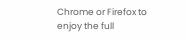Chrome or Firefox to enjoy the full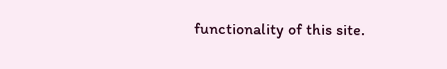functionality of this site.